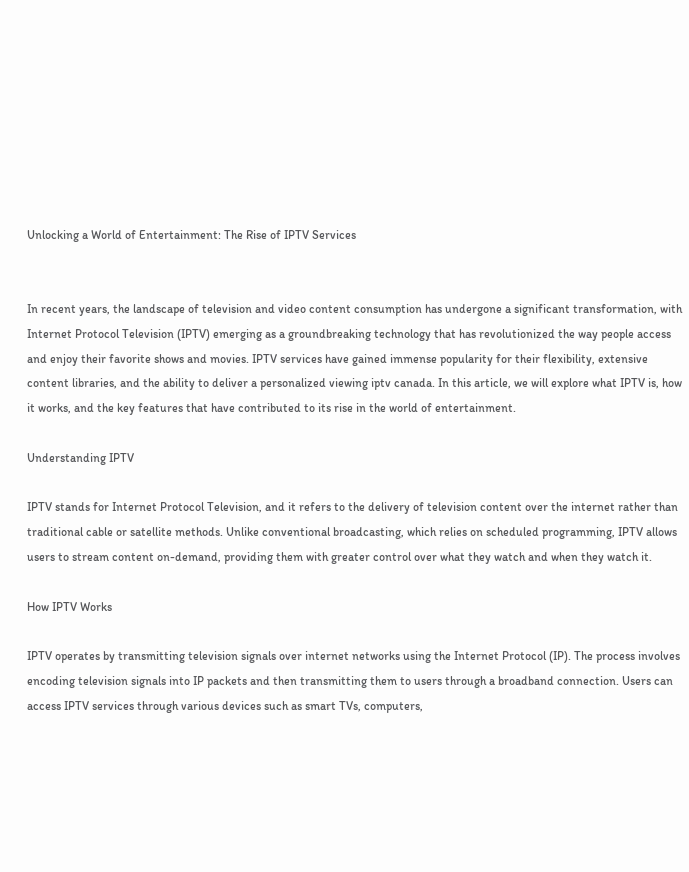Unlocking a World of Entertainment: The Rise of IPTV Services


In recent years, the landscape of television and video content consumption has undergone a significant transformation, with Internet Protocol Television (IPTV) emerging as a groundbreaking technology that has revolutionized the way people access and enjoy their favorite shows and movies. IPTV services have gained immense popularity for their flexibility, extensive content libraries, and the ability to deliver a personalized viewing iptv canada. In this article, we will explore what IPTV is, how it works, and the key features that have contributed to its rise in the world of entertainment.

Understanding IPTV

IPTV stands for Internet Protocol Television, and it refers to the delivery of television content over the internet rather than traditional cable or satellite methods. Unlike conventional broadcasting, which relies on scheduled programming, IPTV allows users to stream content on-demand, providing them with greater control over what they watch and when they watch it.

How IPTV Works

IPTV operates by transmitting television signals over internet networks using the Internet Protocol (IP). The process involves encoding television signals into IP packets and then transmitting them to users through a broadband connection. Users can access IPTV services through various devices such as smart TVs, computers,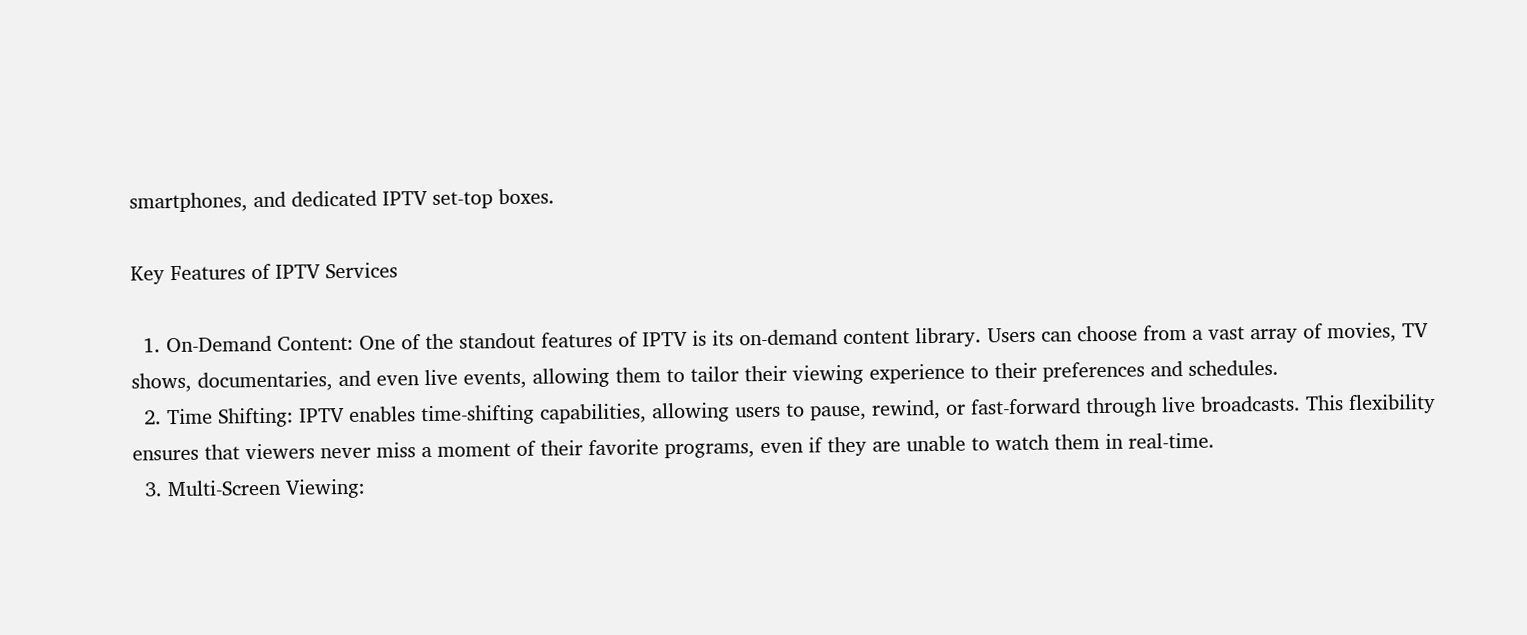smartphones, and dedicated IPTV set-top boxes.

Key Features of IPTV Services

  1. On-Demand Content: One of the standout features of IPTV is its on-demand content library. Users can choose from a vast array of movies, TV shows, documentaries, and even live events, allowing them to tailor their viewing experience to their preferences and schedules.
  2. Time Shifting: IPTV enables time-shifting capabilities, allowing users to pause, rewind, or fast-forward through live broadcasts. This flexibility ensures that viewers never miss a moment of their favorite programs, even if they are unable to watch them in real-time.
  3. Multi-Screen Viewing: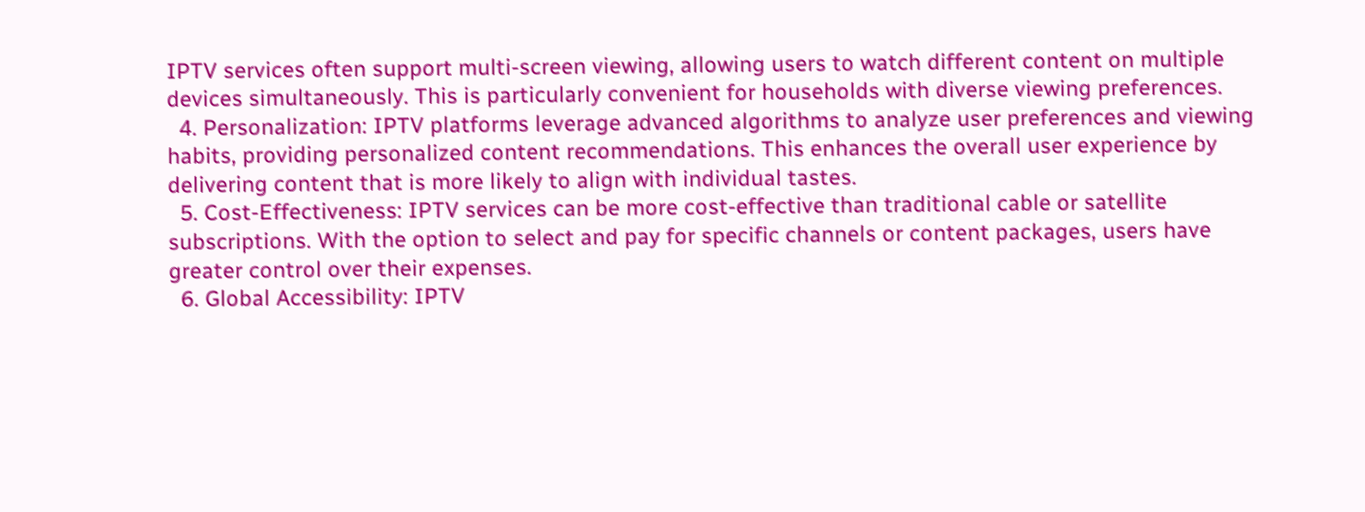IPTV services often support multi-screen viewing, allowing users to watch different content on multiple devices simultaneously. This is particularly convenient for households with diverse viewing preferences.
  4. Personalization: IPTV platforms leverage advanced algorithms to analyze user preferences and viewing habits, providing personalized content recommendations. This enhances the overall user experience by delivering content that is more likely to align with individual tastes.
  5. Cost-Effectiveness: IPTV services can be more cost-effective than traditional cable or satellite subscriptions. With the option to select and pay for specific channels or content packages, users have greater control over their expenses.
  6. Global Accessibility: IPTV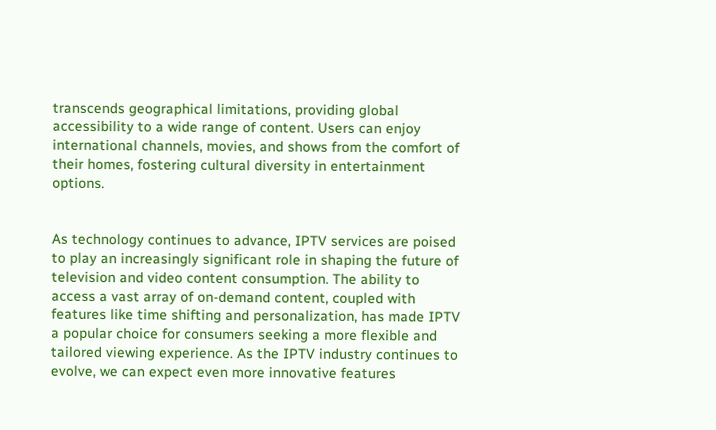transcends geographical limitations, providing global accessibility to a wide range of content. Users can enjoy international channels, movies, and shows from the comfort of their homes, fostering cultural diversity in entertainment options.


As technology continues to advance, IPTV services are poised to play an increasingly significant role in shaping the future of television and video content consumption. The ability to access a vast array of on-demand content, coupled with features like time shifting and personalization, has made IPTV a popular choice for consumers seeking a more flexible and tailored viewing experience. As the IPTV industry continues to evolve, we can expect even more innovative features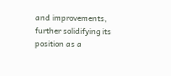and improvements, further solidifying its position as a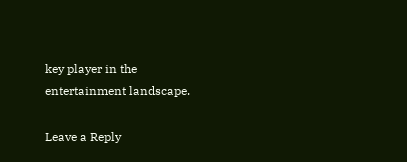key player in the entertainment landscape.

Leave a Reply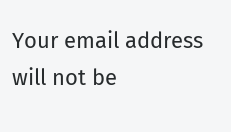Your email address will not be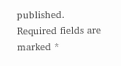published. Required fields are marked *